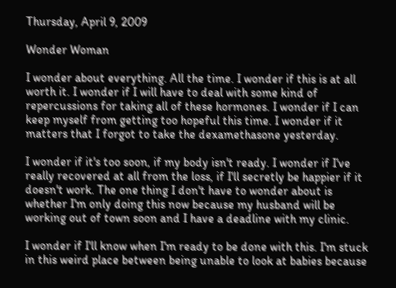Thursday, April 9, 2009

Wonder Woman

I wonder about everything. All the time. I wonder if this is at all worth it. I wonder if I will have to deal with some kind of repercussions for taking all of these hormones. I wonder if I can keep myself from getting too hopeful this time. I wonder if it matters that I forgot to take the dexamethasone yesterday.

I wonder if it's too soon, if my body isn't ready. I wonder if I've really recovered at all from the loss, if I'll secretly be happier if it doesn't work. The one thing I don't have to wonder about is whether I'm only doing this now because my husband will be working out of town soon and I have a deadline with my clinic.

I wonder if I'll know when I'm ready to be done with this. I'm stuck in this weird place between being unable to look at babies because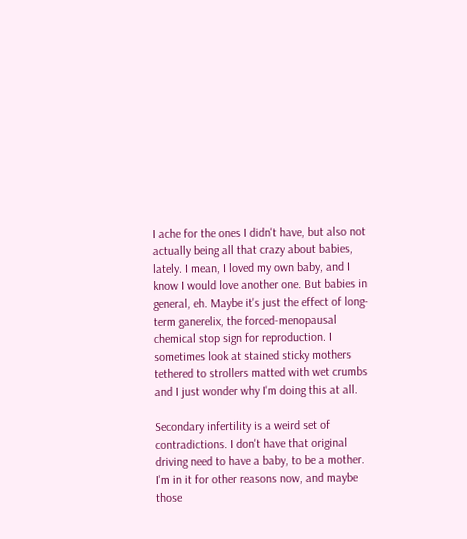I ache for the ones I didn't have, but also not actually being all that crazy about babies, lately. I mean, I loved my own baby, and I know I would love another one. But babies in general, eh. Maybe it's just the effect of long-term ganerelix, the forced-menopausal chemical stop sign for reproduction. I sometimes look at stained sticky mothers tethered to strollers matted with wet crumbs and I just wonder why I'm doing this at all.

Secondary infertility is a weird set of contradictions. I don't have that original driving need to have a baby, to be a mother. I'm in it for other reasons now, and maybe those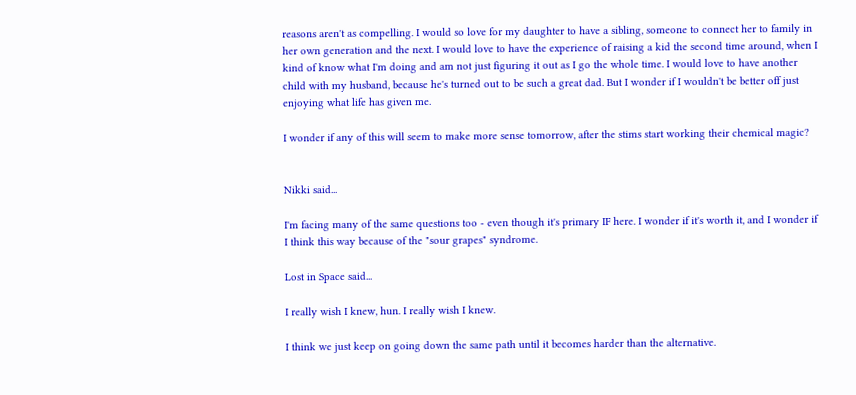reasons aren't as compelling. I would so love for my daughter to have a sibling, someone to connect her to family in her own generation and the next. I would love to have the experience of raising a kid the second time around, when I kind of know what I'm doing and am not just figuring it out as I go the whole time. I would love to have another child with my husband, because he's turned out to be such a great dad. But I wonder if I wouldn't be better off just enjoying what life has given me.

I wonder if any of this will seem to make more sense tomorrow, after the stims start working their chemical magic?


Nikki said...

I'm facing many of the same questions too - even though it's primary IF here. I wonder if it's worth it, and I wonder if I think this way because of the "sour grapes" syndrome.

Lost in Space said...

I really wish I knew, hun. I really wish I knew.

I think we just keep on going down the same path until it becomes harder than the alternative.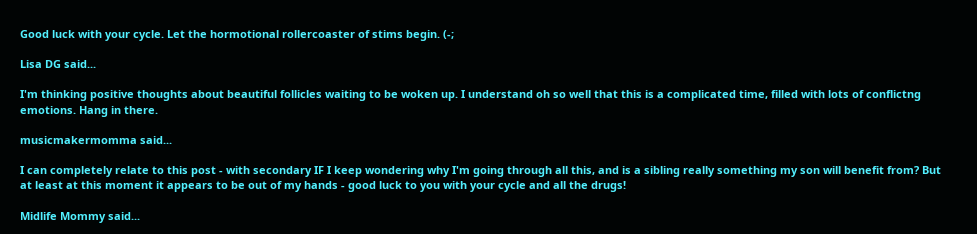Good luck with your cycle. Let the hormotional rollercoaster of stims begin. (-;

Lisa DG said...

I'm thinking positive thoughts about beautiful follicles waiting to be woken up. I understand oh so well that this is a complicated time, filled with lots of conflictng emotions. Hang in there.

musicmakermomma said...

I can completely relate to this post - with secondary IF I keep wondering why I'm going through all this, and is a sibling really something my son will benefit from? But at least at this moment it appears to be out of my hands - good luck to you with your cycle and all the drugs!

Midlife Mommy said...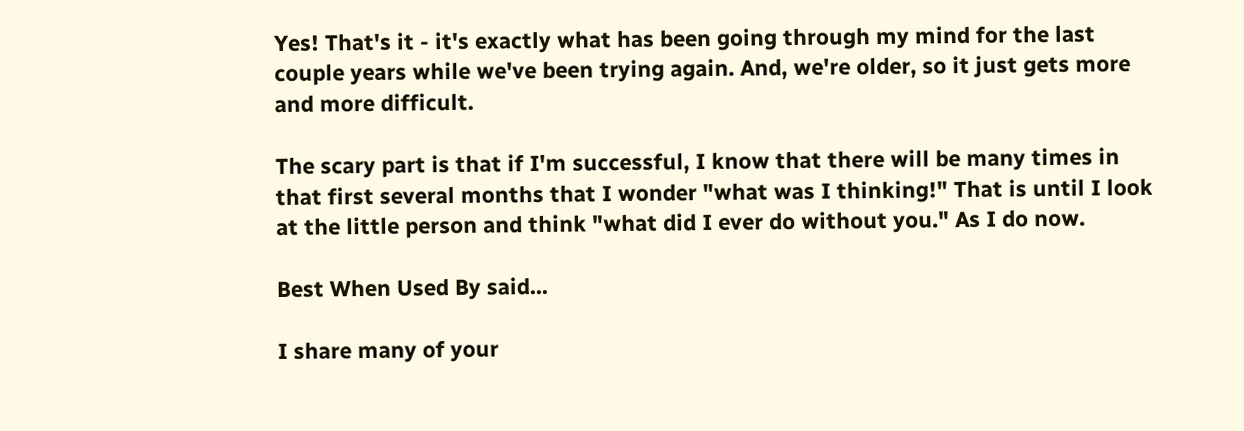Yes! That's it - it's exactly what has been going through my mind for the last couple years while we've been trying again. And, we're older, so it just gets more and more difficult.

The scary part is that if I'm successful, I know that there will be many times in that first several months that I wonder "what was I thinking!" That is until I look at the little person and think "what did I ever do without you." As I do now.

Best When Used By said...

I share many of your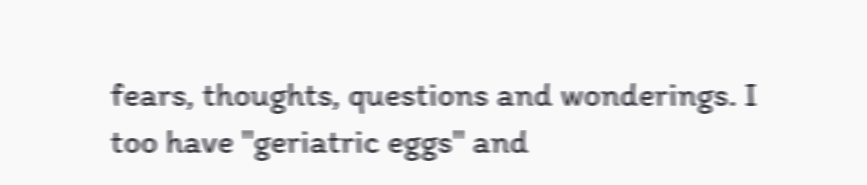fears, thoughts, questions and wonderings. I too have "geriatric eggs" and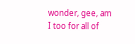wonder, gee, am I too for all of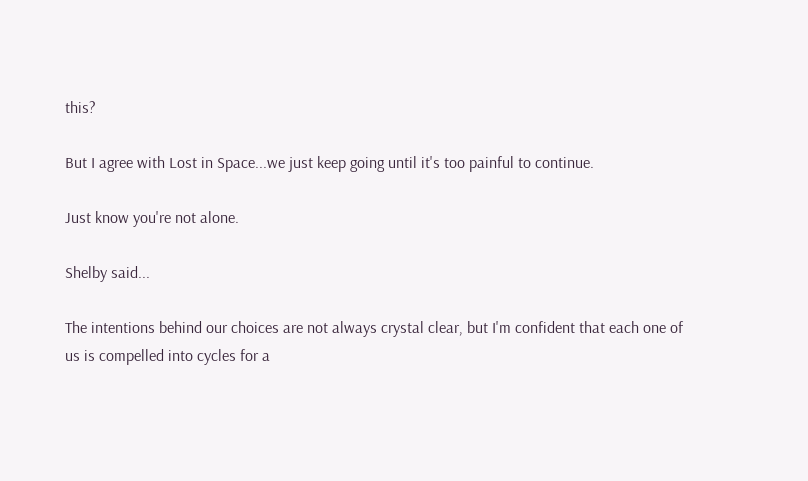this?

But I agree with Lost in Space...we just keep going until it's too painful to continue.

Just know you're not alone.

Shelby said...

The intentions behind our choices are not always crystal clear, but I'm confident that each one of us is compelled into cycles for a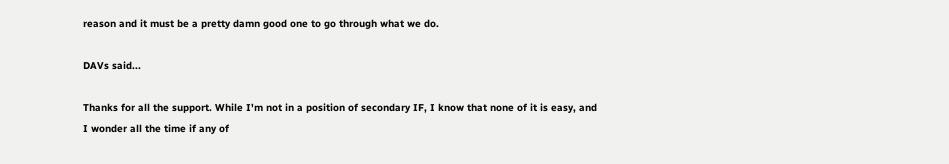reason and it must be a pretty damn good one to go through what we do.

DAVs said...

Thanks for all the support. While I'm not in a position of secondary IF, I know that none of it is easy, and I wonder all the time if any of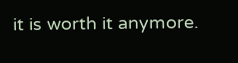it is worth it anymore.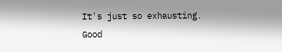It's just so exhausting.
Good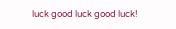luck good luck good luck!